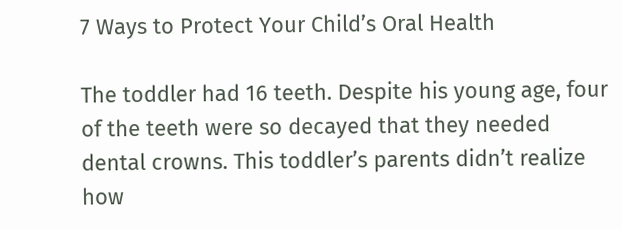7 Ways to Protect Your Child’s Oral Health

The toddler had 16 teeth. Despite his young age, four of the teeth were so decayed that they needed dental crowns. This toddler’s parents didn’t realize how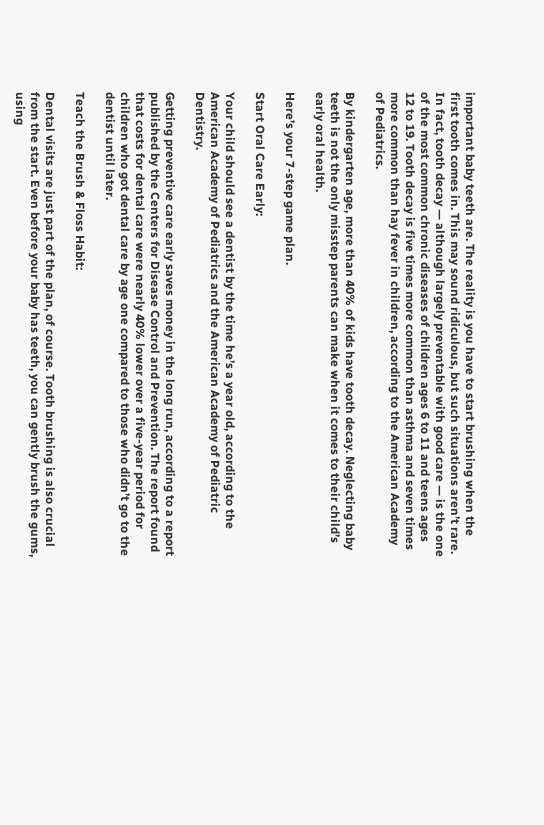important baby teeth are. The reality is you have to start brushing when the first tooth comes in. This may sound ridiculous, but such situations aren’t rare. In fact, tooth decay — although largely preventable with good care — is the one of the most common chronic diseases of children ages 6 to 11 and teens ages 12 to 19. Tooth decay is five times more common than asthma and seven times more common than hay fever in children, according to the American Academy of Pediatrics.

By kindergarten age, more than 40% of kids have tooth decay. Neglecting baby teeth is not the only misstep parents can make when it comes to their child’s early oral health.

Here’s your 7-step game plan.

Start Oral Care Early:

Your child should see a dentist by the time he’s a year old, according to the American Academy of Pediatrics and the American Academy of Pediatric Dentistry.

Getting preventive care early saves money in the long run, according to a report published by the Centers for Disease Control and Prevention. The report found that costs for dental care were nearly 40% lower over a five-year period for children who got dental care by age one compared to those who didn’t go to the dentist until later.

Teach the Brush & Floss Habit:

Dental visits are just part of the plan, of course. Tooth brushing is also crucial from the start. Even before your baby has teeth, you can gently brush the gums, using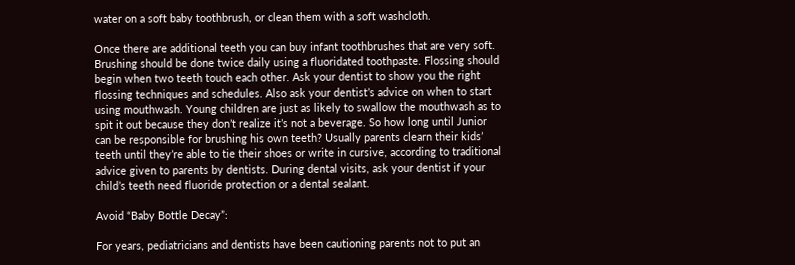water on a soft baby toothbrush, or clean them with a soft washcloth.

Once there are additional teeth you can buy infant toothbrushes that are very soft. Brushing should be done twice daily using a fluoridated toothpaste. Flossing should begin when two teeth touch each other. Ask your dentist to show you the right flossing techniques and schedules. Also ask your dentist’s advice on when to start using mouthwash. Young children are just as likely to swallow the mouthwash as to spit it out because they don’t realize it’s not a beverage. So how long until Junior can be responsible for brushing his own teeth? Usually parents clearn their kids’ teeth until they’re able to tie their shoes or write in cursive, according to traditional advice given to parents by dentists. During dental visits, ask your dentist if your child’s teeth need fluoride protection or a dental sealant.

Avoid “Baby Bottle Decay”:

For years, pediatricians and dentists have been cautioning parents not to put an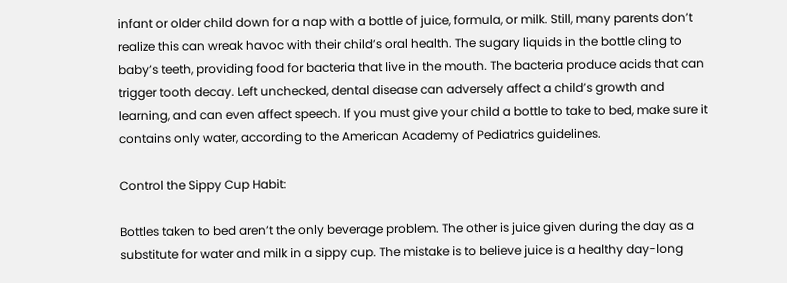infant or older child down for a nap with a bottle of juice, formula, or milk. Still, many parents don’t realize this can wreak havoc with their child’s oral health. The sugary liquids in the bottle cling to baby’s teeth, providing food for bacteria that live in the mouth. The bacteria produce acids that can trigger tooth decay. Left unchecked, dental disease can adversely affect a child’s growth and learning, and can even affect speech. If you must give your child a bottle to take to bed, make sure it contains only water, according to the American Academy of Pediatrics guidelines.

Control the Sippy Cup Habit:

Bottles taken to bed aren’t the only beverage problem. The other is juice given during the day as a substitute for water and milk in a sippy cup. The mistake is to believe juice is a healthy day-long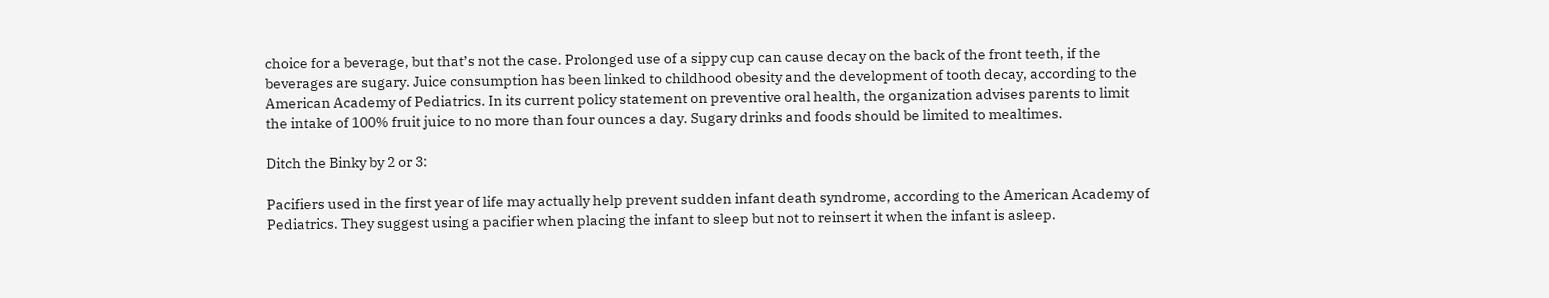choice for a beverage, but that’s not the case. Prolonged use of a sippy cup can cause decay on the back of the front teeth, if the beverages are sugary. Juice consumption has been linked to childhood obesity and the development of tooth decay, according to the American Academy of Pediatrics. In its current policy statement on preventive oral health, the organization advises parents to limit the intake of 100% fruit juice to no more than four ounces a day. Sugary drinks and foods should be limited to mealtimes.

Ditch the Binky by 2 or 3:

Pacifiers used in the first year of life may actually help prevent sudden infant death syndrome, according to the American Academy of Pediatrics. They suggest using a pacifier when placing the infant to sleep but not to reinsert it when the infant is asleep.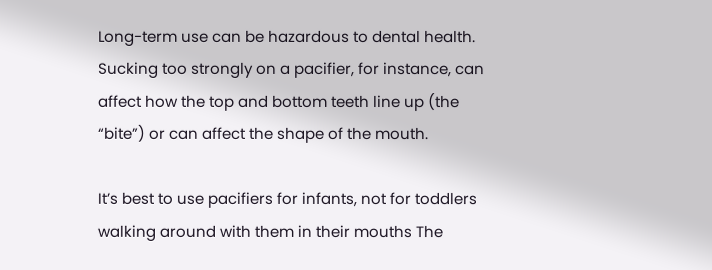Long-term use can be hazardous to dental health. Sucking too strongly on a pacifier, for instance, can affect how the top and bottom teeth line up (the “bite”) or can affect the shape of the mouth.

It’s best to use pacifiers for infants, not for toddlers walking around with them in their mouths The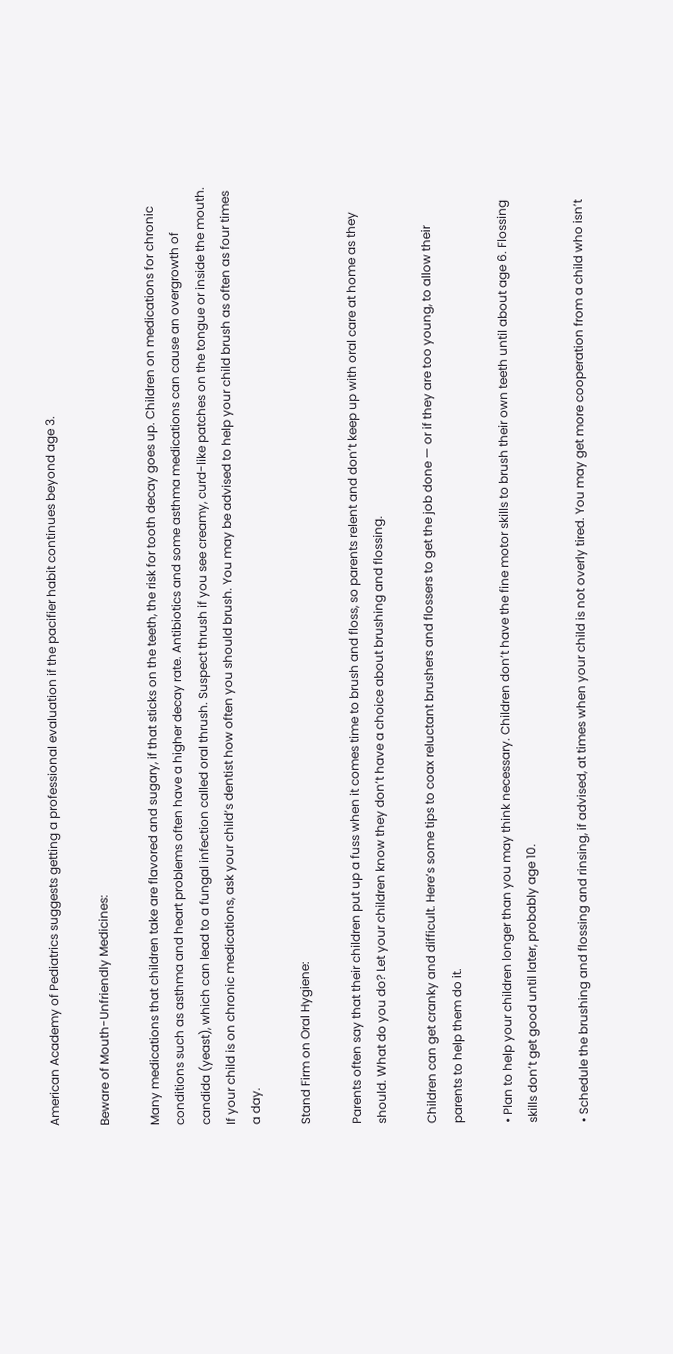American Academy of Pediatrics suggests getting a professional evaluation if the pacifier habit continues beyond age 3.

Beware of Mouth-Unfriendly Medicines:

Many medications that children take are flavored and sugary, if that sticks on the teeth, the risk for tooth decay goes up. Children on medications for chronic conditions such as asthma and heart problems often have a higher decay rate. Antibiotics and some asthma medications can cause an overgrowth of candida (yeast), which can lead to a fungal infection called oral thrush. Suspect thrush if you see creamy, curd-like patches on the tongue or inside the mouth. If your child is on chronic medications, ask your child’s dentist how often you should brush. You may be advised to help your child brush as often as four times a day.

Stand Firm on Oral Hygiene:

Parents often say that their children put up a fuss when it comes time to brush and floss, so parents relent and don’t keep up with oral care at home as they should. What do you do? Let your children know they don’t have a choice about brushing and flossing.

Children can get cranky and difficult. Here’s some tips to coax reluctant brushers and flossers to get the job done — or if they are too young, to allow their parents to help them do it.

• Plan to help your children longer than you may think necessary. Children don’t have the fine motor skills to brush their own teeth until about age 6. Flossing skills don’t get good until later, probably age 10.

• Schedule the brushing and flossing and rinsing, if advised, at times when your child is not overly tired. You may get more cooperation from a child who isn’t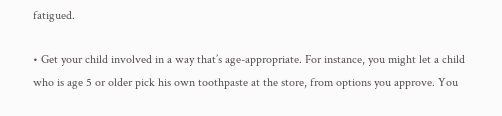fatigued.

• Get your child involved in a way that’s age-appropriate. For instance, you might let a child who is age 5 or older pick his own toothpaste at the store, from options you approve. You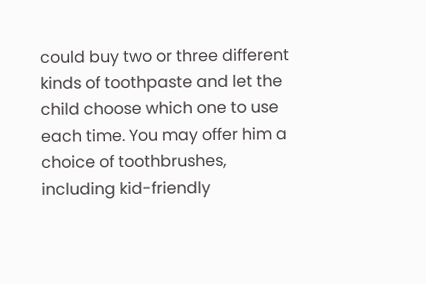could buy two or three different kinds of toothpaste and let the child choose which one to use each time. You may offer him a choice of toothbrushes, including kid-friendly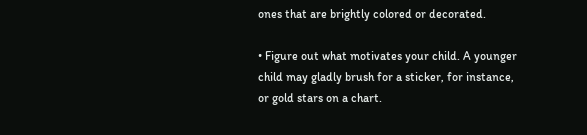ones that are brightly colored or decorated.

• Figure out what motivates your child. A younger child may gladly brush for a sticker, for instance, or gold stars on a chart.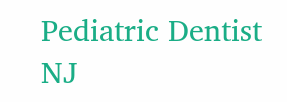Pediatric Dentist NJ